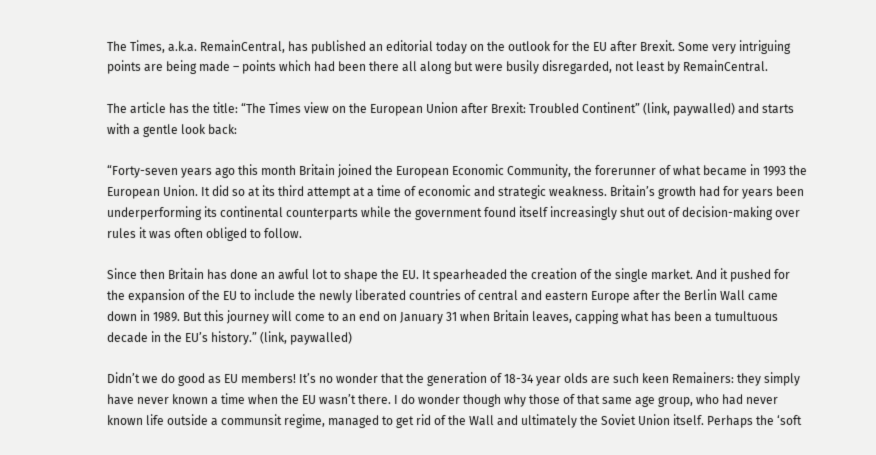The Times, a.k.a. RemainCentral, has published an editorial today on the outlook for the EU after Brexit. Some very intriguing points are being made – points which had been there all along but were busily disregarded, not least by RemainCentral.

The article has the title: “The Times view on the European Union after Brexit: Troubled Continent” (link, paywalled) and starts with a gentle look back:

“Forty-seven years ago this month Britain joined the European Economic Community, the forerunner of what became in 1993 the European Union. It did so at its third attempt at a time of economic and strategic weakness. Britain’s growth had for years been underperforming its continental counterparts while the government found itself increasingly shut out of decision-making over rules it was often obliged to follow.

Since then Britain has done an awful lot to shape the EU. It spearheaded the creation of the single market. And it pushed for the expansion of the EU to include the newly liberated countries of central and eastern Europe after the Berlin Wall came down in 1989. But this journey will come to an end on January 31 when Britain leaves, capping what has been a tumultuous decade in the EU’s history.” (link, paywalled)

Didn’t we do good as EU members! It’s no wonder that the generation of 18-34 year olds are such keen Remainers: they simply have never known a time when the EU wasn’t there. I do wonder though why those of that same age group, who had never known life outside a communsit regime, managed to get rid of the Wall and ultimately the Soviet Union itself. Perhaps the ‘soft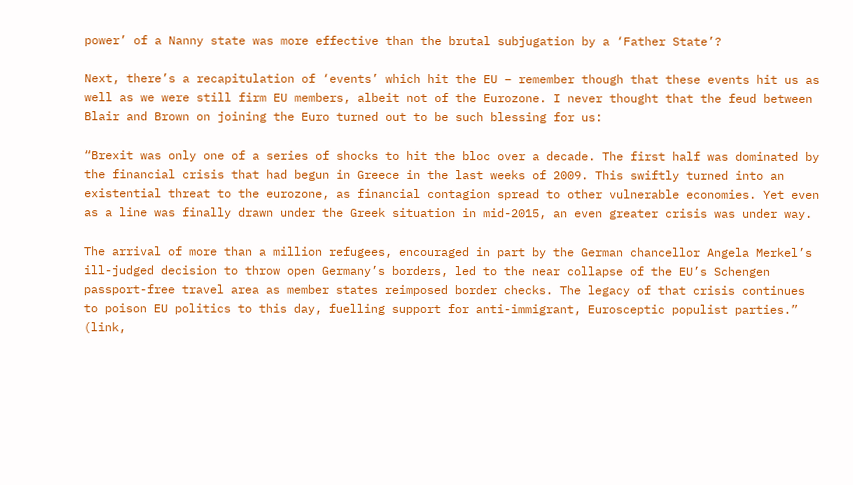power’ of a Nanny state was more effective than the brutal subjugation by a ‘Father State’?

Next, there’s a recapitulation of ‘events’ which hit the EU – remember though that these events hit us as well as we were still firm EU members, albeit not of the Eurozone. I never thought that the feud between Blair and Brown on joining the Euro turned out to be such blessing for us:

“Brexit was only one of a series of shocks to hit the bloc over a decade. The first half was dominated by the financial crisis that had begun in Greece in the last weeks of 2009. This swiftly turned into an existential threat to the eurozone, as financial contagion spread to other vulnerable economies. Yet even as a line was finally drawn under the Greek situation in mid-2015, an even greater crisis was under way.

The arrival of more than a million refugees, encouraged in part by the German chancellor Angela Merkel’s ill-judged decision to throw open Germany’s borders, led to the near collapse of the EU’s Schengen passport-free travel area as member states reimposed border checks. The legacy of that crisis continues to poison EU politics to this day, fuelling support for anti-immigrant, Eurosceptic populist parties.” (link,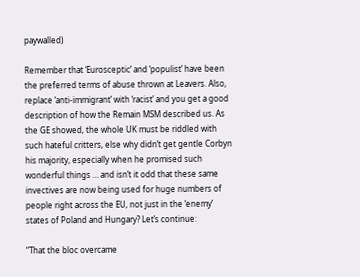paywalled)

Remember that ‘Eurosceptic’ and ‘populist’ have been the preferred terms of abuse thrown at Leavers. Also, replace ‘anti-immigrant’ with ‘racist’ and you get a good description of how the Remain MSM described us. As the GE showed, the whole UK must be riddled with such hateful critters, else why didn’t get gentle Corbyn his majority, especially when he promised such wonderful things … and isn’t it odd that these same invectives are now being used for huge numbers of people right across the EU, not just in the ‘enemy’ states of Poland and Hungary? Let’s continue:

“That the bloc overcame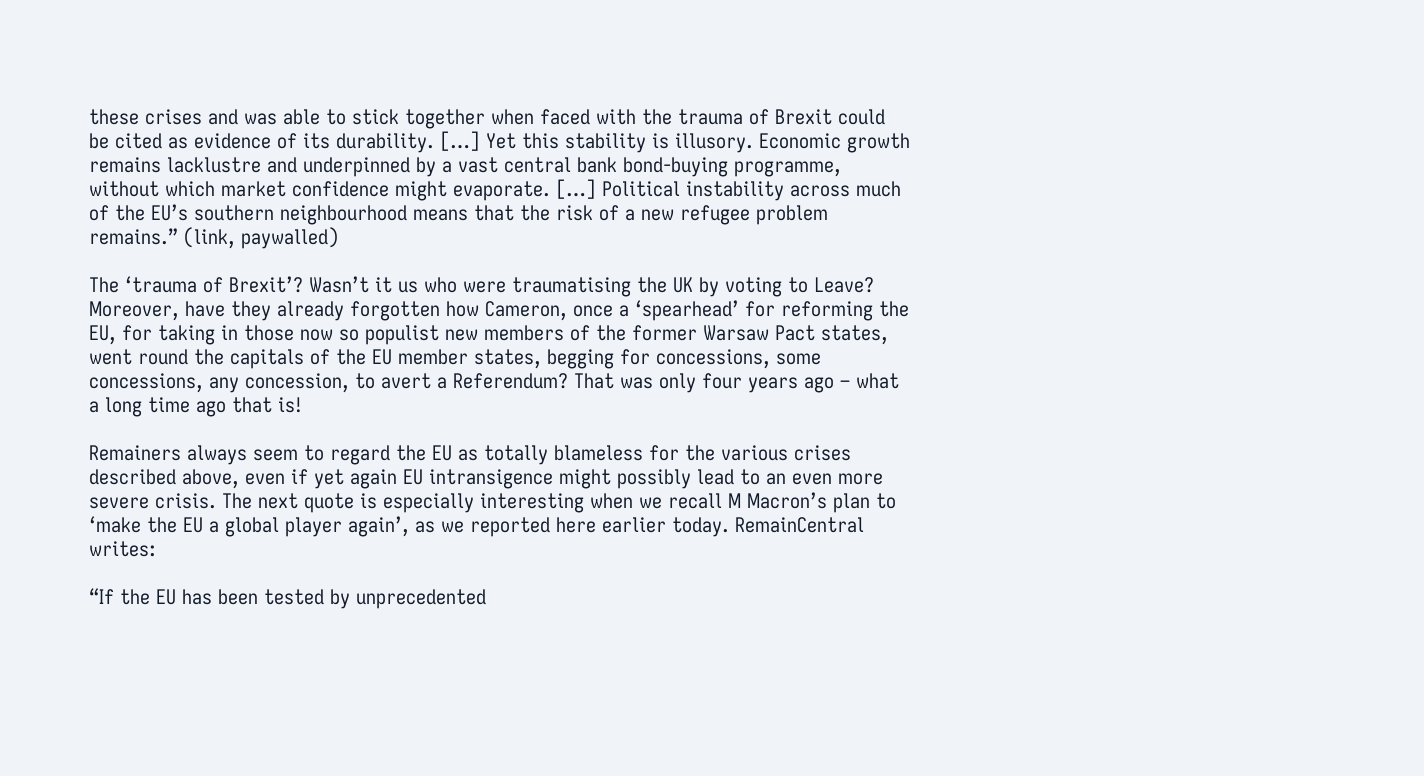these crises and was able to stick together when faced with the trauma of Brexit could be cited as evidence of its durability. […] Yet this stability is illusory. Economic growth remains lacklustre and underpinned by a vast central bank bond-buying programme, without which market confidence might evaporate. […] Political instability across much of the EU’s southern neighbourhood means that the risk of a new refugee problem remains.” (link, paywalled)

The ‘trauma of Brexit’? Wasn’t it us who were traumatising the UK by voting to Leave? Moreover, have they already forgotten how Cameron, once a ‘spearhead’ for reforming the EU, for taking in those now so populist new members of the former Warsaw Pact states, went round the capitals of the EU member states, begging for concessions, some concessions, any concession, to avert a Referendum? That was only four years ago – what a long time ago that is!

Remainers always seem to regard the EU as totally blameless for the various crises described above, even if yet again EU intransigence might possibly lead to an even more severe crisis. The next quote is especially interesting when we recall M Macron’s plan to ‘make the EU a global player again’, as we reported here earlier today. RemainCentral writes:

“If the EU has been tested by unprecedented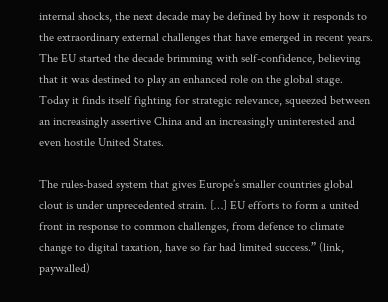internal shocks, the next decade may be defined by how it responds to the extraordinary external challenges that have emerged in recent years. The EU started the decade brimming with self-confidence, believing that it was destined to play an enhanced role on the global stage. Today it finds itself fighting for strategic relevance, squeezed between an increasingly assertive China and an increasingly uninterested and even hostile United States.

The rules-based system that gives Europe’s smaller countries global clout is under unprecedented strain. […] EU efforts to form a united front in response to common challenges, from defence to climate change to digital taxation, have so far had limited success.” (link, paywalled)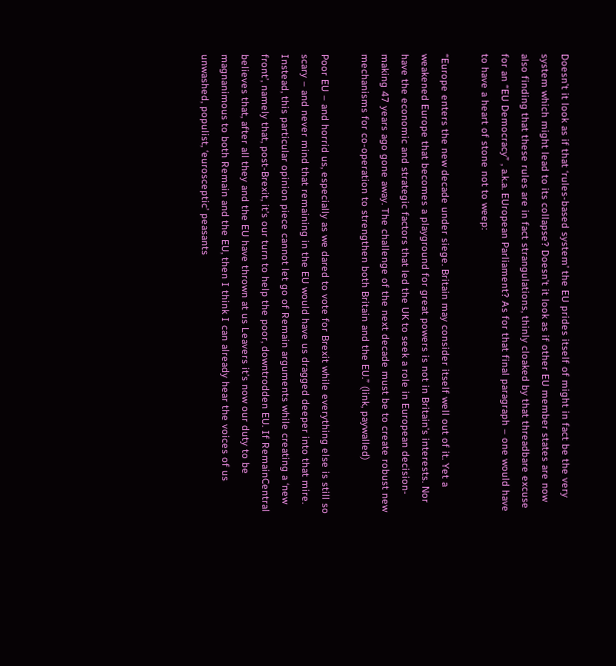Doesn’t it look as if that ‘rules-based system’ the EU prides itself of might in fact be the very system which might lead to its collapse? Doesn’t it look as if other EU member states are now also finding that these rules are in fact strangulations, thinly cloaked by that threadbare excuse for an “EU Democracy” , a.k.a. EUropean Parliament? As for that final paragraph – one would have to have a heart of stone not to weep:

“Europe enters the new decade under siege. Britain may consider itself well out of it. Yet a weakened Europe that becomes a playground for great powers is not in Britain’s interests. Nor have the economic and strategic factors that led the UK to seek a role in European decision-making 47 years ago gone away. The challenge of the next decade must be to create robust new mechanisms for co-operation to strengthen both Britain and the EU.” (link, paywalled)

Poor EU – and horrid us, especially as we dared to vote for Brexit while everything else is still so scary – and never mind that remaining in the EU would have us dragged deeper into that mire. Instead, this particular opinion piece cannot let go of Remain arguments while creating a ‘new front’, namely that, post-Brexit, it’s our turn to help the poor, downtrodden EU. If RemainCentral believes that, after all they and the EU have thrown at us Leavers it’s now our duty to be magnanimous to both Remain and the EU, then I think I can already hear the voices of us unwashed, populist, ‘eurosceptic’ peasants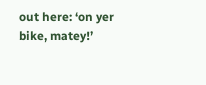out here: ‘on yer bike, matey!’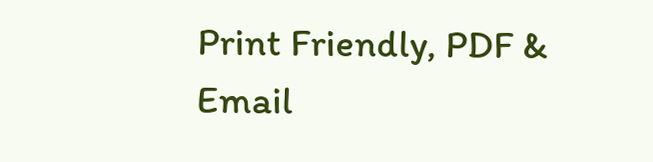Print Friendly, PDF & Email